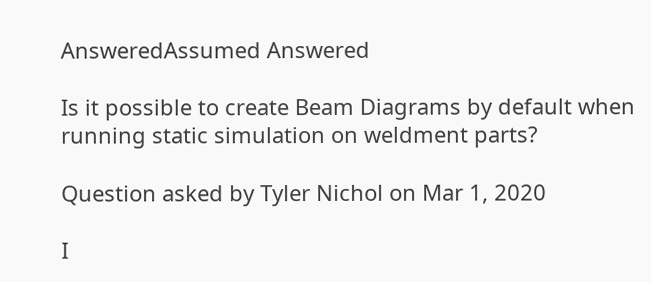AnsweredAssumed Answered

Is it possible to create Beam Diagrams by default when running static simulation on weldment parts?

Question asked by Tyler Nichol on Mar 1, 2020

I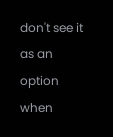don't see it as an option when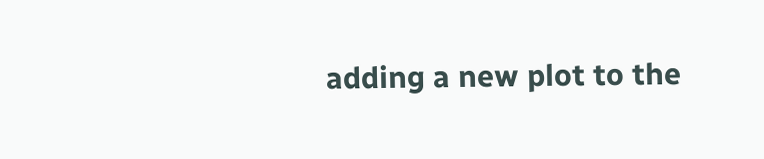adding a new plot to the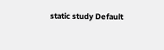static study Default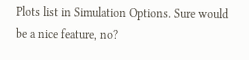Plots list in Simulation Options. Sure would be a nice feature, no?